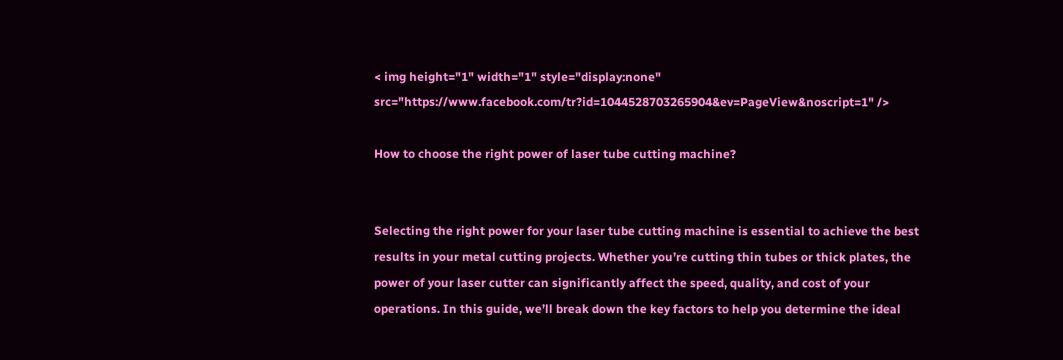< img height="1" width="1" style="display:none" src="https://www.facebook.com/tr?id=1044528703265904&ev=PageView&noscript=1" />

How to choose the right power of laser tube cutting machine?


Selecting the right power for your laser tube cutting machine is essential to achieve the best results in your metal cutting projects. Whether you’re cutting thin tubes or thick plates, the power of your laser cutter can significantly affect the speed, quality, and cost of your operations. In this guide, we’ll break down the key factors to help you determine the ideal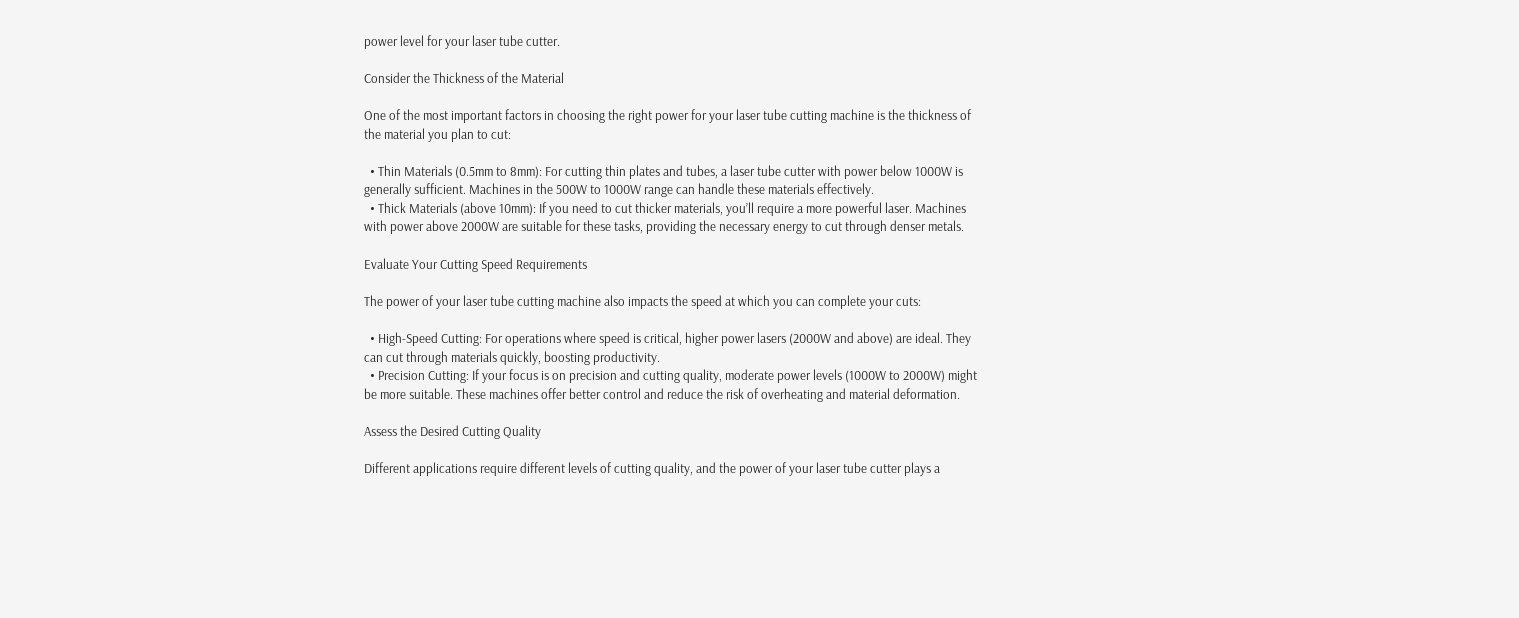power level for your laser tube cutter.

Consider the Thickness of the Material

One of the most important factors in choosing the right power for your laser tube cutting machine is the thickness of the material you plan to cut:

  • Thin Materials (0.5mm to 8mm): For cutting thin plates and tubes, a laser tube cutter with power below 1000W is generally sufficient. Machines in the 500W to 1000W range can handle these materials effectively.
  • Thick Materials (above 10mm): If you need to cut thicker materials, you’ll require a more powerful laser. Machines with power above 2000W are suitable for these tasks, providing the necessary energy to cut through denser metals.

Evaluate Your Cutting Speed Requirements

The power of your laser tube cutting machine also impacts the speed at which you can complete your cuts:

  • High-Speed Cutting: For operations where speed is critical, higher power lasers (2000W and above) are ideal. They can cut through materials quickly, boosting productivity.
  • Precision Cutting: If your focus is on precision and cutting quality, moderate power levels (1000W to 2000W) might be more suitable. These machines offer better control and reduce the risk of overheating and material deformation.

Assess the Desired Cutting Quality

Different applications require different levels of cutting quality, and the power of your laser tube cutter plays a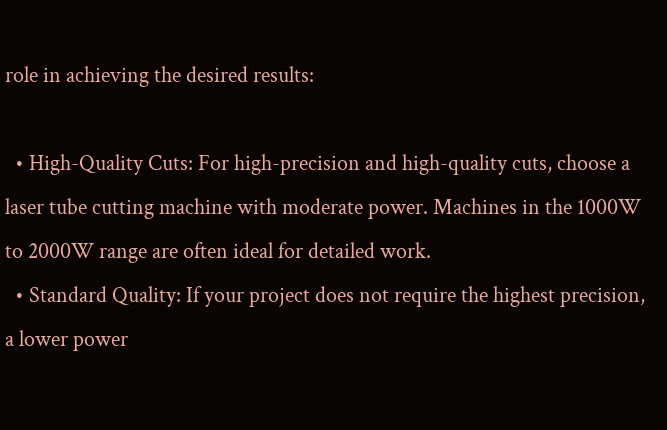role in achieving the desired results:

  • High-Quality Cuts: For high-precision and high-quality cuts, choose a laser tube cutting machine with moderate power. Machines in the 1000W to 2000W range are often ideal for detailed work.
  • Standard Quality: If your project does not require the highest precision, a lower power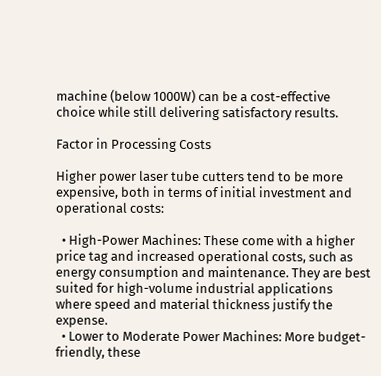machine (below 1000W) can be a cost-effective choice while still delivering satisfactory results.

Factor in Processing Costs

Higher power laser tube cutters tend to be more expensive, both in terms of initial investment and operational costs:

  • High-Power Machines: These come with a higher price tag and increased operational costs, such as energy consumption and maintenance. They are best suited for high-volume industrial applications where speed and material thickness justify the expense.
  • Lower to Moderate Power Machines: More budget-friendly, these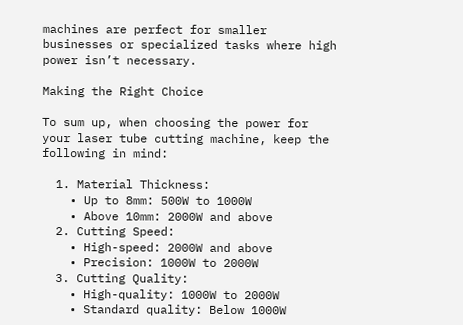machines are perfect for smaller businesses or specialized tasks where high power isn’t necessary.

Making the Right Choice

To sum up, when choosing the power for your laser tube cutting machine, keep the following in mind:

  1. Material Thickness:
    • Up to 8mm: 500W to 1000W
    • Above 10mm: 2000W and above
  2. Cutting Speed:
    • High-speed: 2000W and above
    • Precision: 1000W to 2000W
  3. Cutting Quality:
    • High-quality: 1000W to 2000W
    • Standard quality: Below 1000W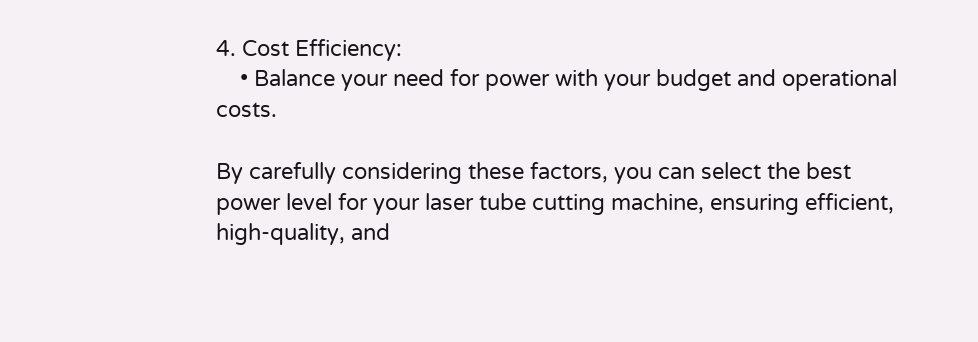4. Cost Efficiency:
    • Balance your need for power with your budget and operational costs.

By carefully considering these factors, you can select the best power level for your laser tube cutting machine, ensuring efficient, high-quality, and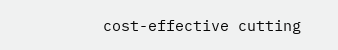cost-effective cutting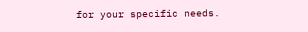for your specific needs.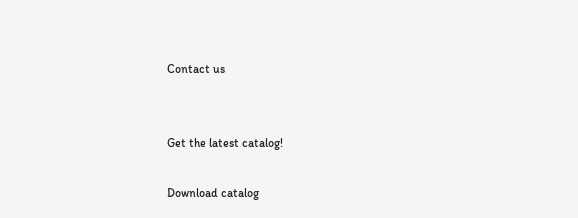Contact us


Get the latest catalog!

Download catalog